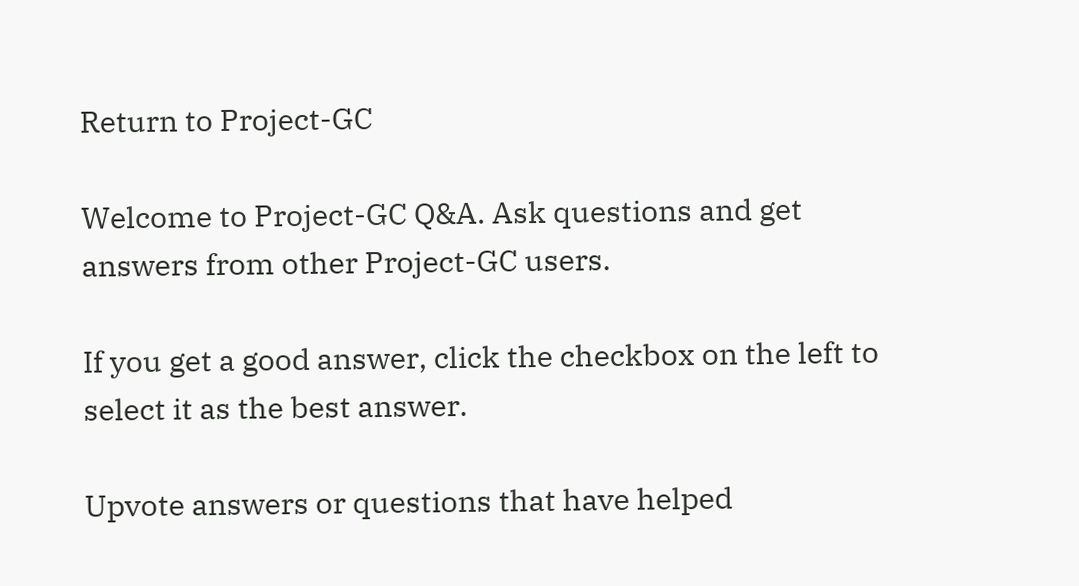Return to Project-GC

Welcome to Project-GC Q&A. Ask questions and get answers from other Project-GC users.

If you get a good answer, click the checkbox on the left to select it as the best answer.

Upvote answers or questions that have helped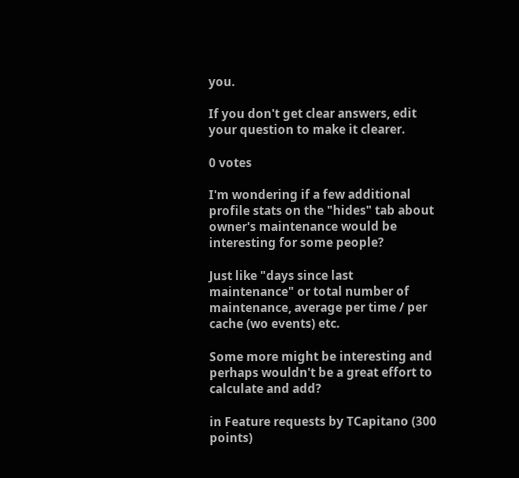you.

If you don't get clear answers, edit your question to make it clearer.

0 votes

I'm wondering if a few additional profile stats on the "hides" tab about owner's maintenance would be interesting for some people?

Just like "days since last maintenance" or total number of maintenance, average per time / per cache (wo events) etc.

Some more might be interesting and perhaps wouldn't be a great effort to calculate and add?

in Feature requests by TCapitano (300 points)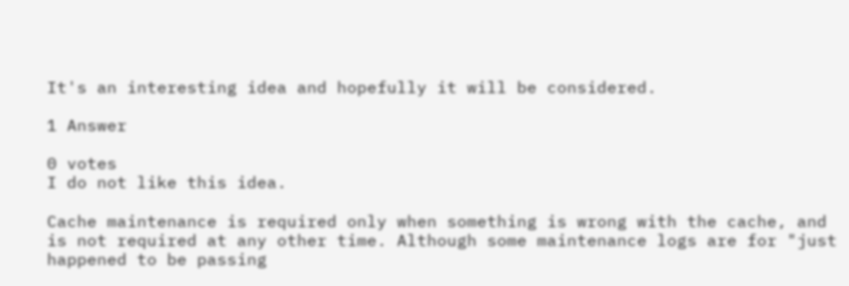It's an interesting idea and hopefully it will be considered.

1 Answer

0 votes
I do not like this idea.

Cache maintenance is required only when something is wrong with the cache, and is not required at any other time. Although some maintenance logs are for "just happened to be passing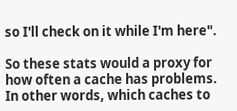so I'll check on it while I'm here".

So these stats would a proxy for how often a cache has problems. In other words, which caches to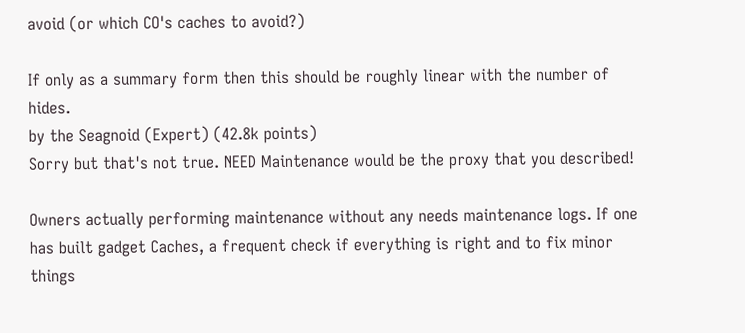avoid (or which CO's caches to avoid?)

If only as a summary form then this should be roughly linear with the number of hides.
by the Seagnoid (Expert) (42.8k points)
Sorry but that's not true. NEED Maintenance would be the proxy that you described!

Owners actually performing maintenance without any needs maintenance logs. If one has built gadget Caches, a frequent check if everything is right and to fix minor things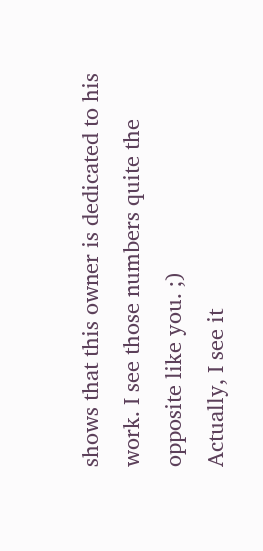shows that this owner is dedicated to his work. I see those numbers quite the opposite like you. ;)
Actually, I see it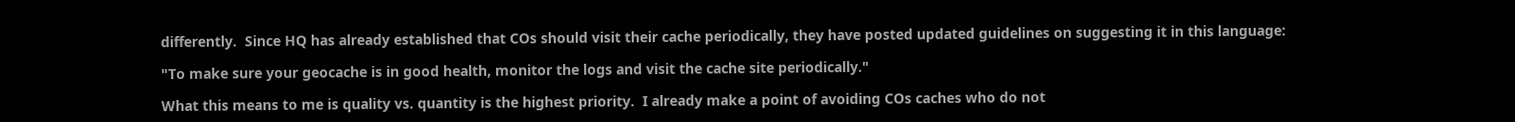differently.  Since HQ has already established that COs should visit their cache periodically, they have posted updated guidelines on suggesting it in this language:

"To make sure your geocache is in good health, monitor the logs and visit the cache site periodically."

What this means to me is quality vs. quantity is the highest priority.  I already make a point of avoiding COs caches who do not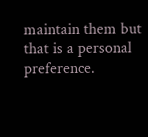maintain them but that is a personal preference.